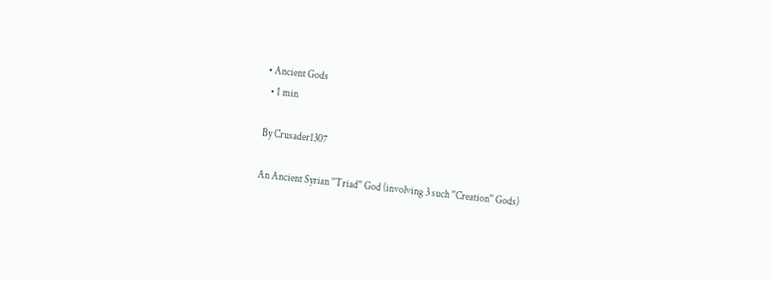• Ancient Gods
  • 1 min

By Crusader1307

An Ancient Syrian ''Triad'' God (involving 3 such ''Creation'' Gods)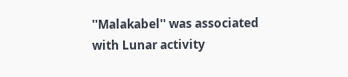''Malakabel'' was associated with Lunar activity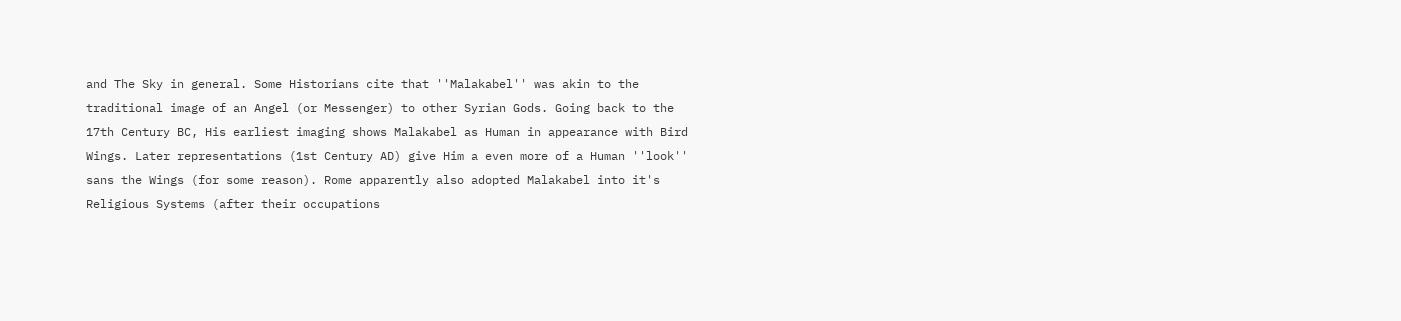and The Sky in general. Some Historians cite that ''Malakabel'' was akin to the traditional image of an Angel (or Messenger) to other Syrian Gods. Going back to the 17th Century BC, His earliest imaging shows Malakabel as Human in appearance with Bird Wings. Later representations (1st Century AD) give Him a even more of a Human ''look'' sans the Wings (for some reason). Rome apparently also adopted Malakabel into it's Religious Systems (after their occupations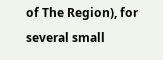of The Region), for several small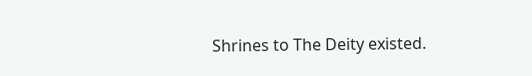Shrines to The Deity existed.